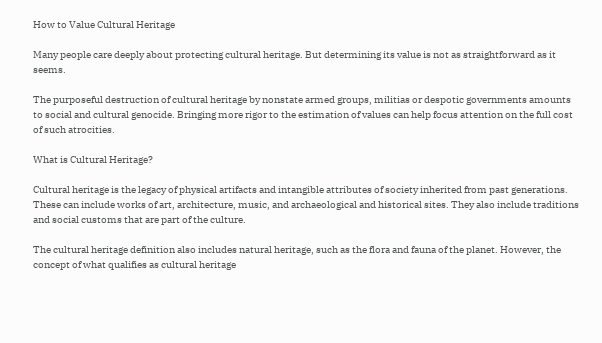How to Value Cultural Heritage

Many people care deeply about protecting cultural heritage. But determining its value is not as straightforward as it seems.

The purposeful destruction of cultural heritage by nonstate armed groups, militias or despotic governments amounts to social and cultural genocide. Bringing more rigor to the estimation of values can help focus attention on the full cost of such atrocities.

What is Cultural Heritage?

Cultural heritage is the legacy of physical artifacts and intangible attributes of society inherited from past generations. These can include works of art, architecture, music, and archaeological and historical sites. They also include traditions and social customs that are part of the culture.

The cultural heritage definition also includes natural heritage, such as the flora and fauna of the planet. However, the concept of what qualifies as cultural heritage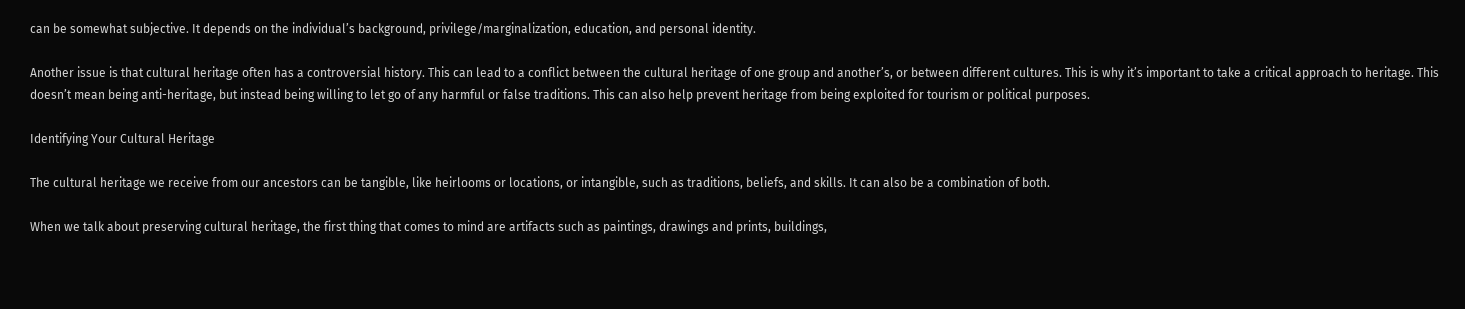can be somewhat subjective. It depends on the individual’s background, privilege/marginalization, education, and personal identity.

Another issue is that cultural heritage often has a controversial history. This can lead to a conflict between the cultural heritage of one group and another’s, or between different cultures. This is why it’s important to take a critical approach to heritage. This doesn’t mean being anti-heritage, but instead being willing to let go of any harmful or false traditions. This can also help prevent heritage from being exploited for tourism or political purposes.

Identifying Your Cultural Heritage

The cultural heritage we receive from our ancestors can be tangible, like heirlooms or locations, or intangible, such as traditions, beliefs, and skills. It can also be a combination of both.

When we talk about preserving cultural heritage, the first thing that comes to mind are artifacts such as paintings, drawings and prints, buildings,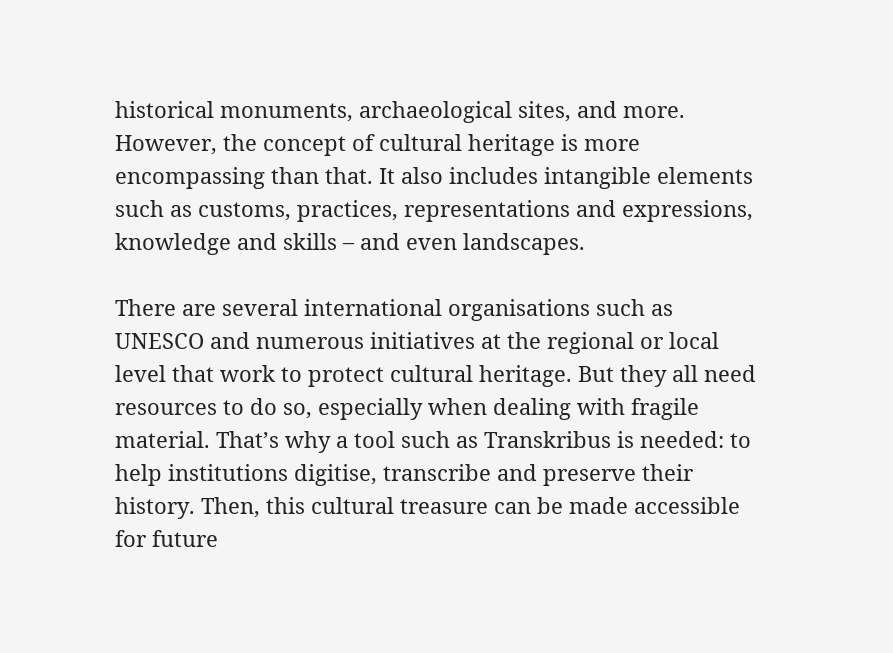historical monuments, archaeological sites, and more. However, the concept of cultural heritage is more encompassing than that. It also includes intangible elements such as customs, practices, representations and expressions, knowledge and skills – and even landscapes.

There are several international organisations such as UNESCO and numerous initiatives at the regional or local level that work to protect cultural heritage. But they all need resources to do so, especially when dealing with fragile material. That’s why a tool such as Transkribus is needed: to help institutions digitise, transcribe and preserve their history. Then, this cultural treasure can be made accessible for future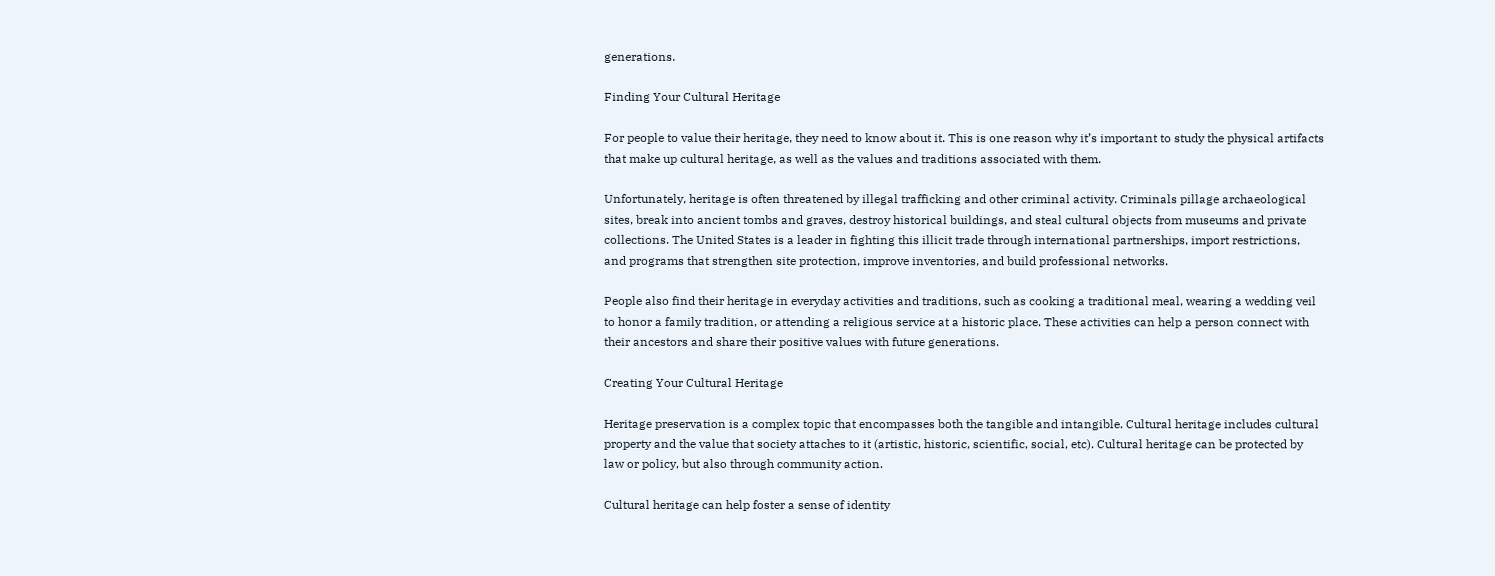generations.

Finding Your Cultural Heritage

For people to value their heritage, they need to know about it. This is one reason why it’s important to study the physical artifacts that make up cultural heritage, as well as the values and traditions associated with them.

Unfortunately, heritage is often threatened by illegal trafficking and other criminal activity. Criminals pillage archaeological sites, break into ancient tombs and graves, destroy historical buildings, and steal cultural objects from museums and private collections. The United States is a leader in fighting this illicit trade through international partnerships, import restrictions, and programs that strengthen site protection, improve inventories, and build professional networks.

People also find their heritage in everyday activities and traditions, such as cooking a traditional meal, wearing a wedding veil to honor a family tradition, or attending a religious service at a historic place. These activities can help a person connect with their ancestors and share their positive values with future generations.

Creating Your Cultural Heritage

Heritage preservation is a complex topic that encompasses both the tangible and intangible. Cultural heritage includes cultural property and the value that society attaches to it (artistic, historic, scientific, social, etc). Cultural heritage can be protected by law or policy, but also through community action.

Cultural heritage can help foster a sense of identity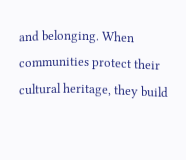and belonging. When communities protect their cultural heritage, they build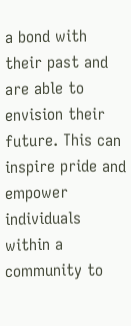a bond with their past and are able to envision their future. This can inspire pride and empower individuals within a community to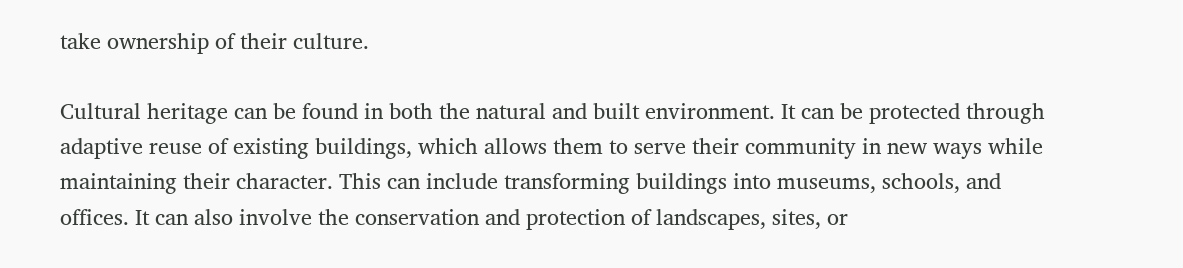take ownership of their culture.

Cultural heritage can be found in both the natural and built environment. It can be protected through adaptive reuse of existing buildings, which allows them to serve their community in new ways while maintaining their character. This can include transforming buildings into museums, schools, and offices. It can also involve the conservation and protection of landscapes, sites, or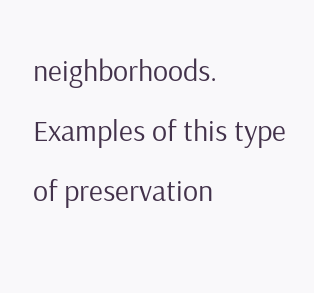neighborhoods. Examples of this type of preservation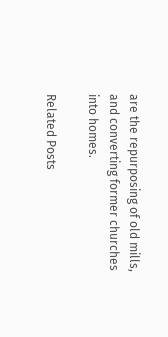are the repurposing of old mills, and converting former churches into homes.

Related Posts